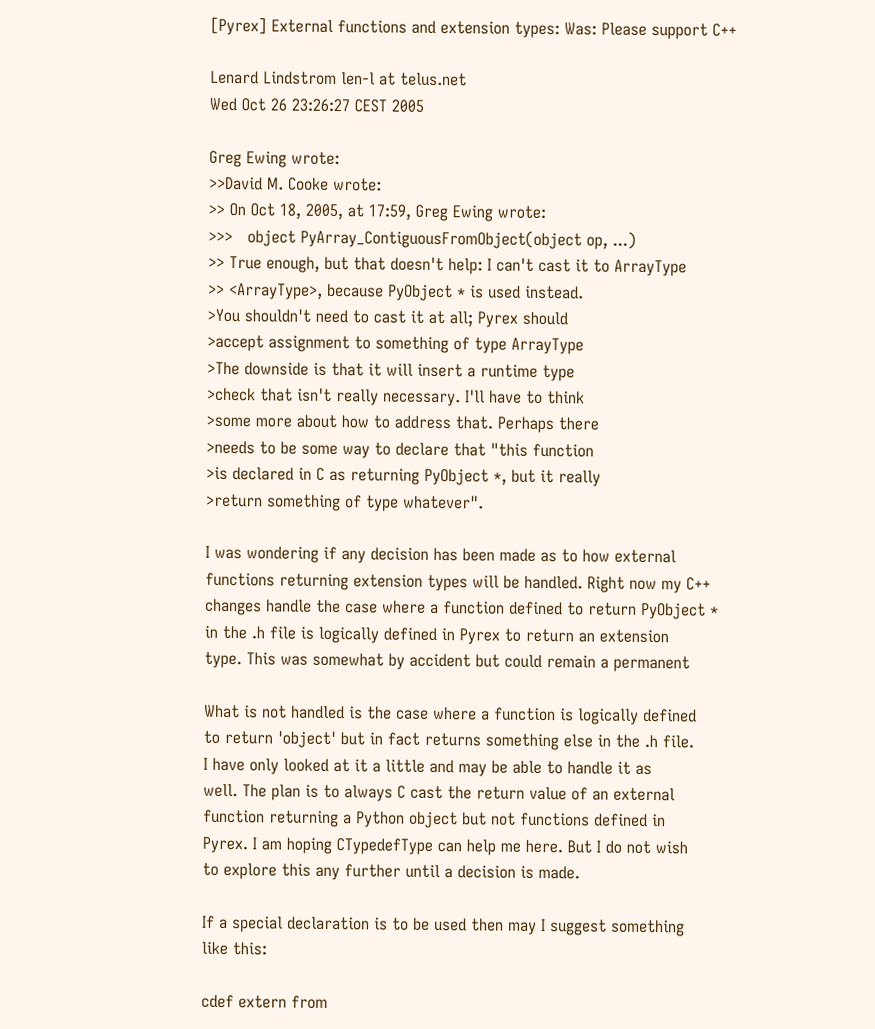[Pyrex] External functions and extension types: Was: Please support C++

Lenard Lindstrom len-l at telus.net
Wed Oct 26 23:26:27 CEST 2005

Greg Ewing wrote:
>>David M. Cooke wrote:
>> On Oct 18, 2005, at 17:59, Greg Ewing wrote:
>>>   object PyArray_ContiguousFromObject(object op, ...)
>> True enough, but that doesn't help: I can't cast it to ArrayType
>> <ArrayType>, because PyObject * is used instead.
>You shouldn't need to cast it at all; Pyrex should
>accept assignment to something of type ArrayType
>The downside is that it will insert a runtime type
>check that isn't really necessary. I'll have to think
>some more about how to address that. Perhaps there
>needs to be some way to declare that "this function
>is declared in C as returning PyObject *, but it really
>return something of type whatever".

I was wondering if any decision has been made as to how external
functions returning extension types will be handled. Right now my C++
changes handle the case where a function defined to return PyObject *
in the .h file is logically defined in Pyrex to return an extension
type. This was somewhat by accident but could remain a permanent

What is not handled is the case where a function is logically defined
to return 'object' but in fact returns something else in the .h file.
I have only looked at it a little and may be able to handle it as
well. The plan is to always C cast the return value of an external
function returning a Python object but not functions defined in
Pyrex. I am hoping CTypedefType can help me here. But I do not wish
to explore this any further until a decision is made.

If a special declaration is to be used then may I suggest something
like this:

cdef extern from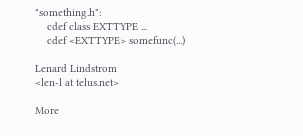"something.h":
    cdef class EXTTYPE ...
    cdef <EXTTYPE> somefunc(...)

Lenard Lindstrom
<len-l at telus.net>

More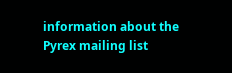information about the Pyrex mailing list